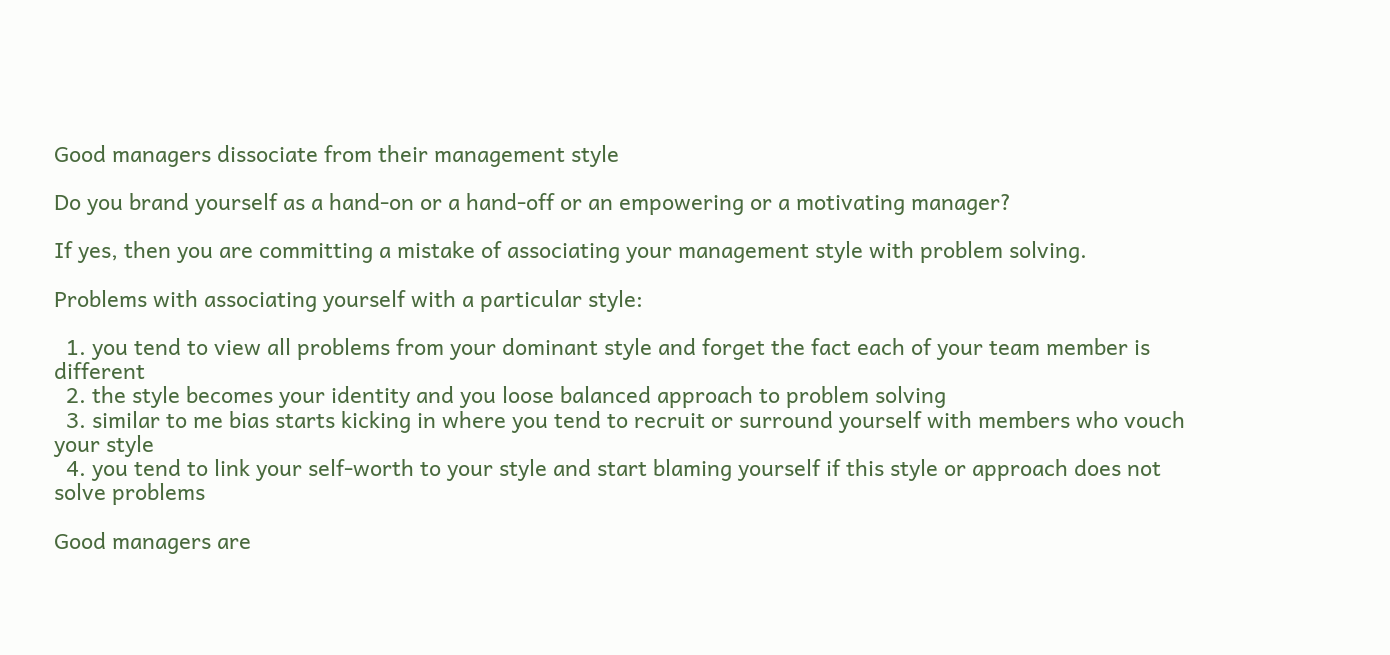Good managers dissociate from their management style

Do you brand yourself as a hand-on or a hand-off or an empowering or a motivating manager?

If yes, then you are committing a mistake of associating your management style with problem solving.

Problems with associating yourself with a particular style:

  1. you tend to view all problems from your dominant style and forget the fact each of your team member is different
  2. the style becomes your identity and you loose balanced approach to problem solving
  3. similar to me bias starts kicking in where you tend to recruit or surround yourself with members who vouch your style
  4. you tend to link your self-worth to your style and start blaming yourself if this style or approach does not solve problems

Good managers are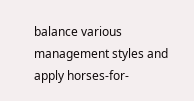balance various management styles and apply horses-for-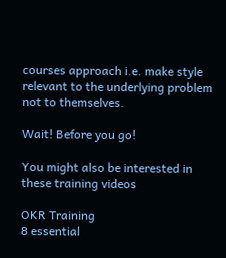courses approach i.e. make style relevant to the underlying problem not to themselves.

Wait! Before you go!

You might also be interested in these training videos

OKR Training
8 essential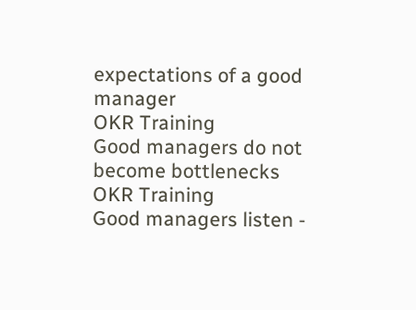expectations of a good manager
OKR Training
Good managers do not become bottlenecks
OKR Training
Good managers listen -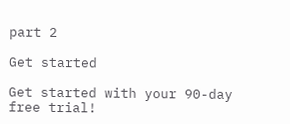part 2

Get started

Get started with your 90-day free trial!